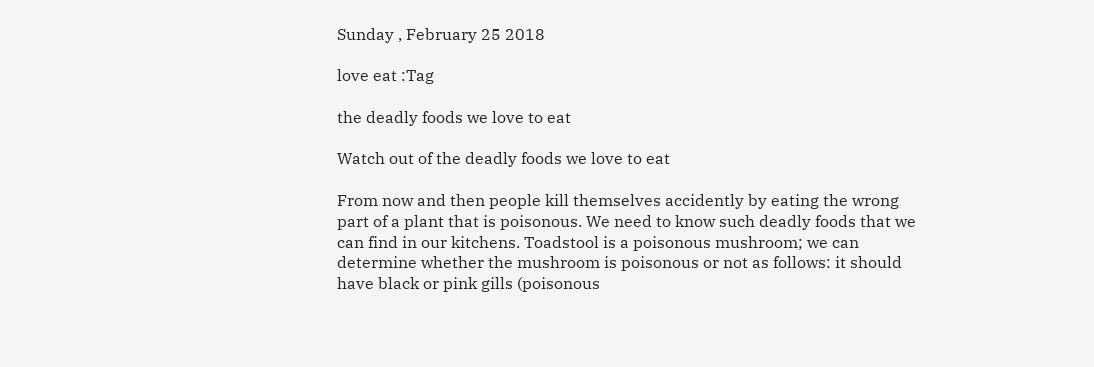Sunday , February 25 2018

love eat :Tag

the deadly foods we love to eat

Watch out of the deadly foods we love to eat

From now and then people kill themselves accidently by eating the wrong part of a plant that is poisonous. We need to know such deadly foods that we can find in our kitchens. Toadstool is a poisonous mushroom; we can determine whether the mushroom is poisonous or not as follows: it should have black or pink gills (poisonous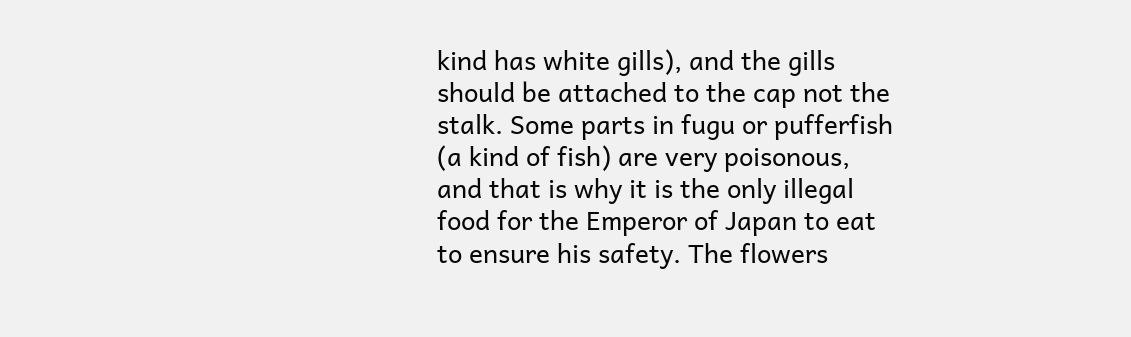kind has white gills), and the gills should be attached to the cap not the stalk. Some parts in fugu or pufferfish (a kind of fish) are very poisonous, and that is why it is the only illegal food for the Emperor of Japan to eat to ensure his safety. The flowers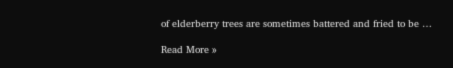of elderberry trees are sometimes battered and fried to be …

Read More »